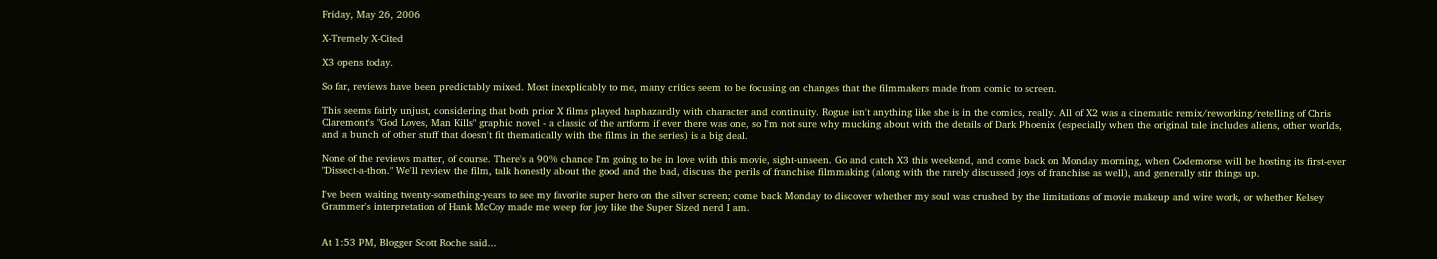Friday, May 26, 2006

X-Tremely X-Cited

X3 opens today.

So far, reviews have been predictably mixed. Most inexplicably to me, many critics seem to be focusing on changes that the filmmakers made from comic to screen.

This seems fairly unjust, considering that both prior X films played haphazardly with character and continuity. Rogue isn't anything like she is in the comics, really. All of X2 was a cinematic remix/reworking/retelling of Chris Claremont's "God Loves, Man Kills" graphic novel - a classic of the artform if ever there was one, so I'm not sure why mucking about with the details of Dark Phoenix (especially when the original tale includes aliens, other worlds, and a bunch of other stuff that doesn't fit thematically with the films in the series) is a big deal.

None of the reviews matter, of course. There's a 90% chance I'm going to be in love with this movie, sight-unseen. Go and catch X3 this weekend, and come back on Monday morning, when Codemorse will be hosting its first-ever "Dissect-a-thon." We'll review the film, talk honestly about the good and the bad, discuss the perils of franchise filmmaking (along with the rarely discussed joys of franchise as well), and generally stir things up.

I've been waiting twenty-something-years to see my favorite super hero on the silver screen; come back Monday to discover whether my soul was crushed by the limitations of movie makeup and wire work, or whether Kelsey Grammer's interpretation of Hank McCoy made me weep for joy like the Super Sized nerd I am.


At 1:53 PM, Blogger Scott Roche said...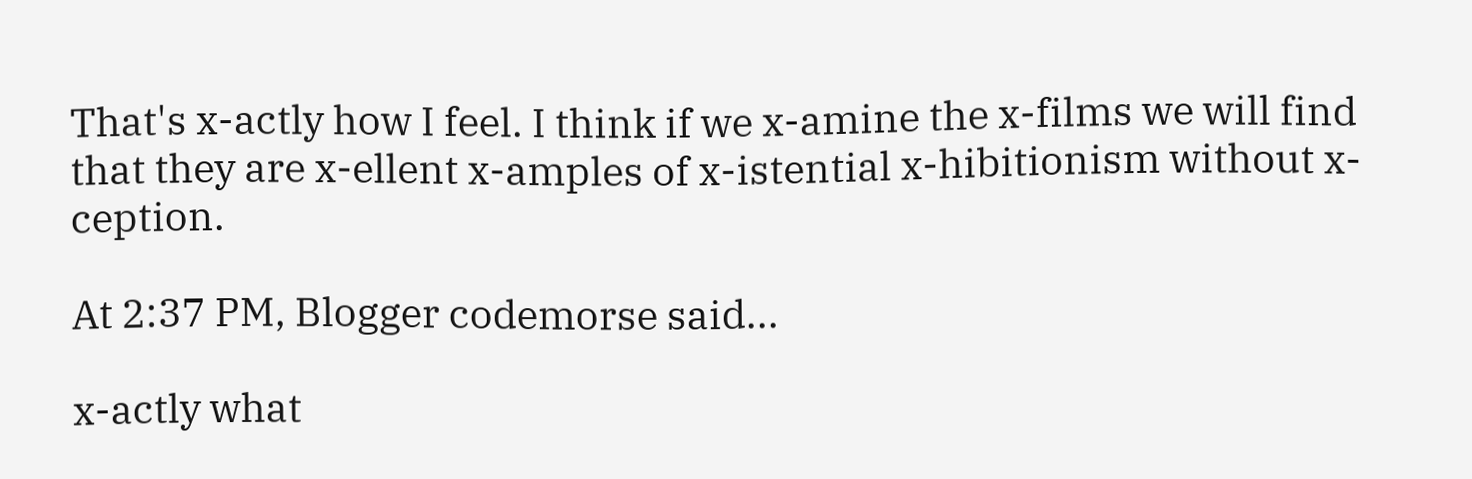That's x-actly how I feel. I think if we x-amine the x-films we will find that they are x-ellent x-amples of x-istential x-hibitionism without x-ception.

At 2:37 PM, Blogger codemorse said...

x-actly what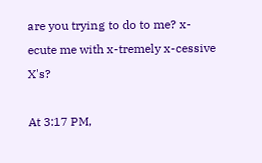are you trying to do to me? x-ecute me with x-tremely x-cessive X's?

At 3:17 PM,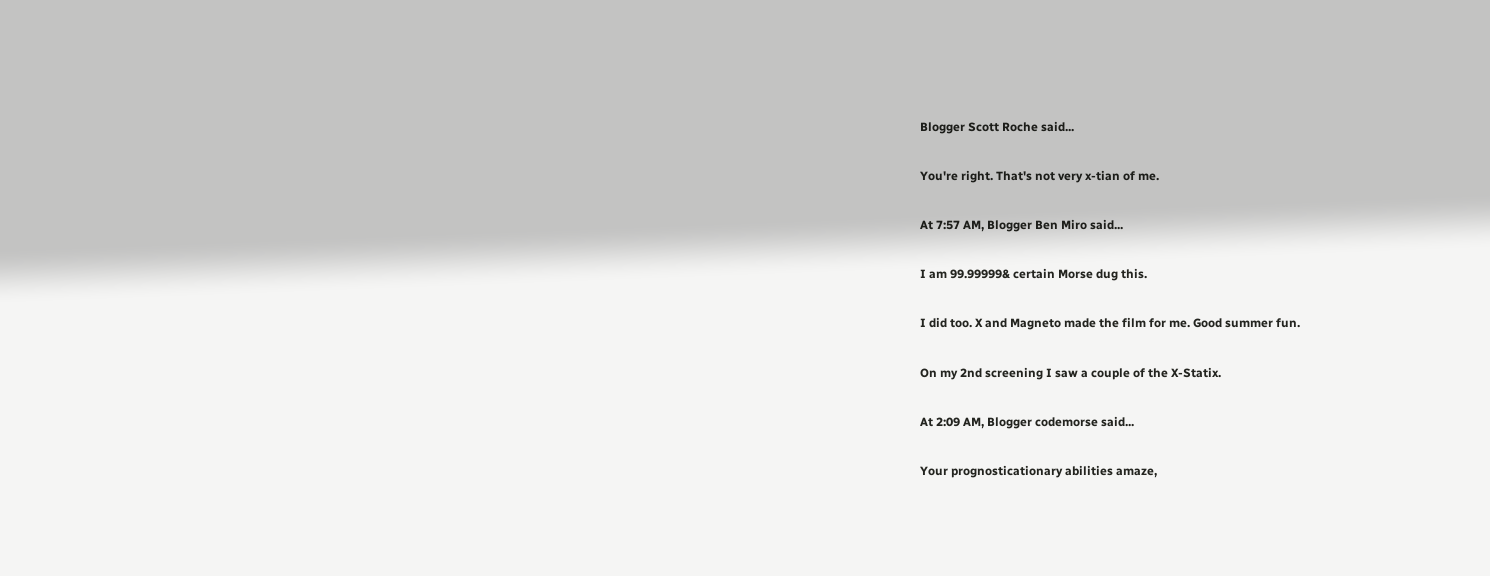Blogger Scott Roche said...

You're right. That's not very x-tian of me.

At 7:57 AM, Blogger Ben Miro said...

I am 99.99999& certain Morse dug this.

I did too. X and Magneto made the film for me. Good summer fun.

On my 2nd screening I saw a couple of the X-Statix.

At 2:09 AM, Blogger codemorse said...

Your prognosticationary abilities amaze,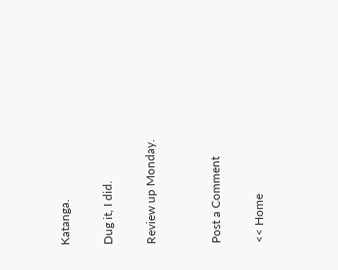Katanga.

Dug it, I did.

Review up Monday.


Post a Comment

<< Home